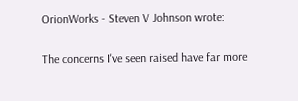OrionWorks - Steven V Johnson wrote:

The concerns I've seen raised have far more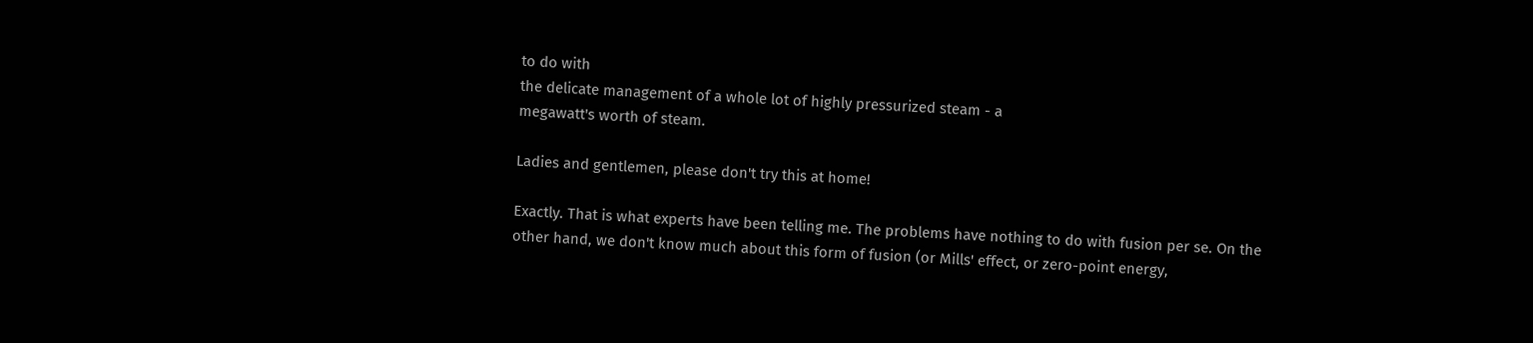to do with
the delicate management of a whole lot of highly pressurized steam - a
megawatt's worth of steam.

Ladies and gentlemen, please don't try this at home!

Exactly. That is what experts have been telling me. The problems have nothing to do with fusion per se. On the other hand, we don't know much about this form of fusion (or Mills' effect, or zero-point energy,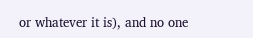or whatever it is), and no one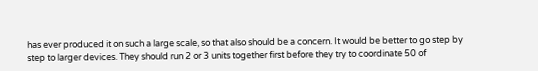has ever produced it on such a large scale, so that also should be a concern. It would be better to go step by step to larger devices. They should run 2 or 3 units together first before they try to coordinate 50 of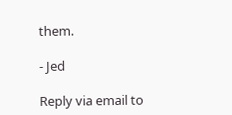them.

- Jed

Reply via email to